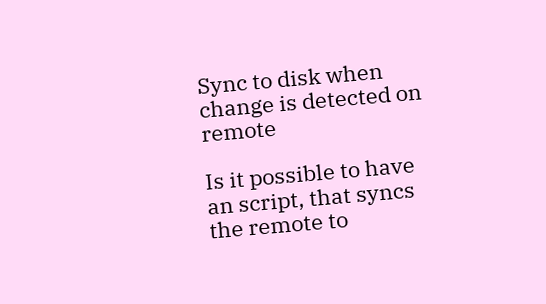Sync to disk when change is detected on remote

Is it possible to have an script, that syncs the remote to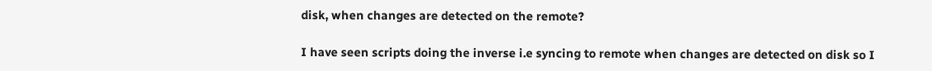disk, when changes are detected on the remote?

I have seen scripts doing the inverse i.e syncing to remote when changes are detected on disk so I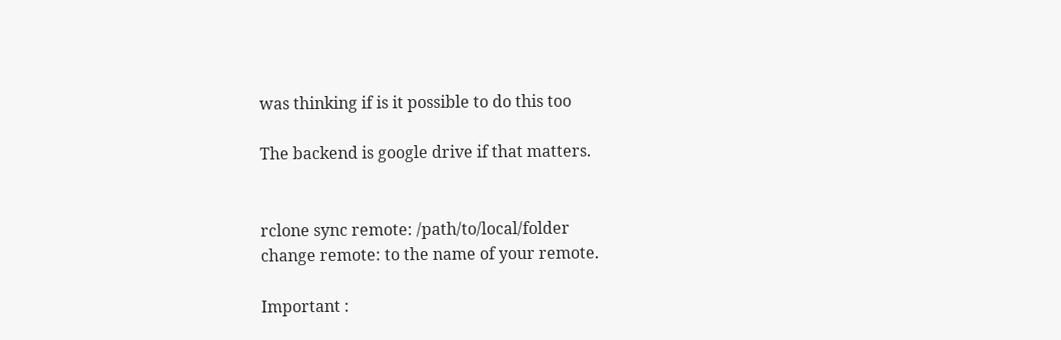was thinking if is it possible to do this too

The backend is google drive if that matters.


rclone sync remote: /path/to/local/folder
change remote: to the name of your remote.

Important :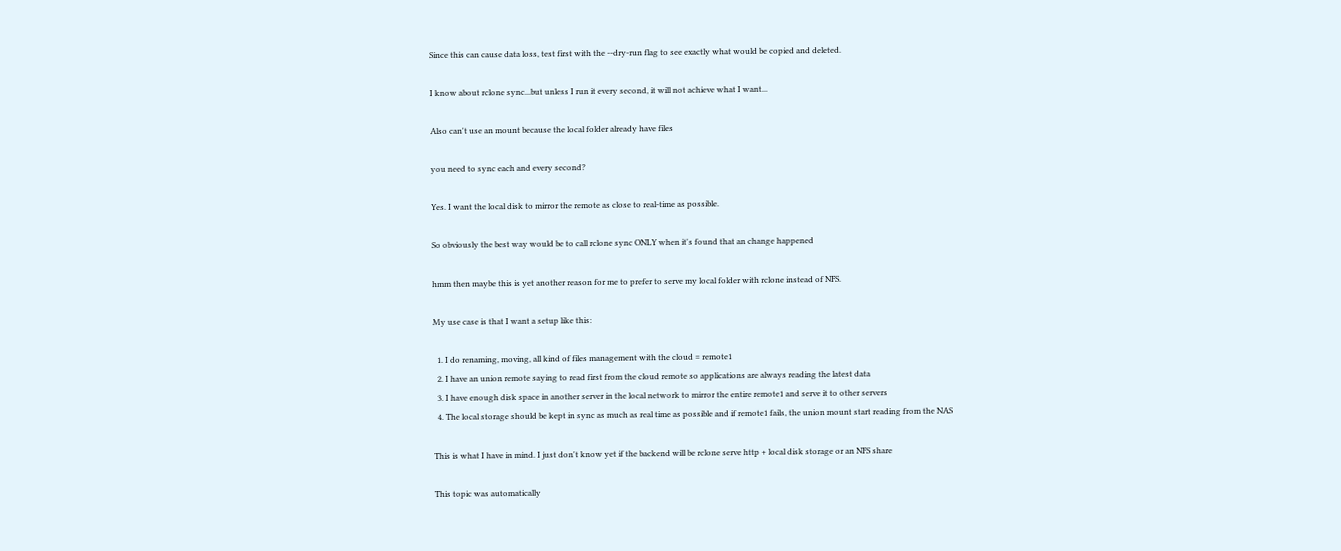Since this can cause data loss, test first with the --dry-run flag to see exactly what would be copied and deleted.

I know about rclone sync...but unless I run it every second, it will not achieve what I want...

Also can't use an mount because the local folder already have files

you need to sync each and every second?

Yes. I want the local disk to mirror the remote as close to real-time as possible.

So obviously the best way would be to call rclone sync ONLY when it's found that an change happened

hmm then maybe this is yet another reason for me to prefer to serve my local folder with rclone instead of NFS.

My use case is that I want a setup like this:

  1. I do renaming, moving, all kind of files management with the cloud = remote1
  2. I have an union remote saying to read first from the cloud remote so applications are always reading the latest data
  3. I have enough disk space in another server in the local network to mirror the entire remote1 and serve it to other servers
  4. The local storage should be kept in sync as much as real time as possible and if remote1 fails, the union mount start reading from the NAS

This is what I have in mind. I just don't know yet if the backend will be rclone serve http + local disk storage or an NFS share

This topic was automatically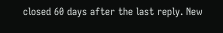closed 60 days after the last reply. New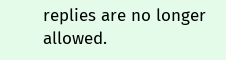replies are no longer allowed.